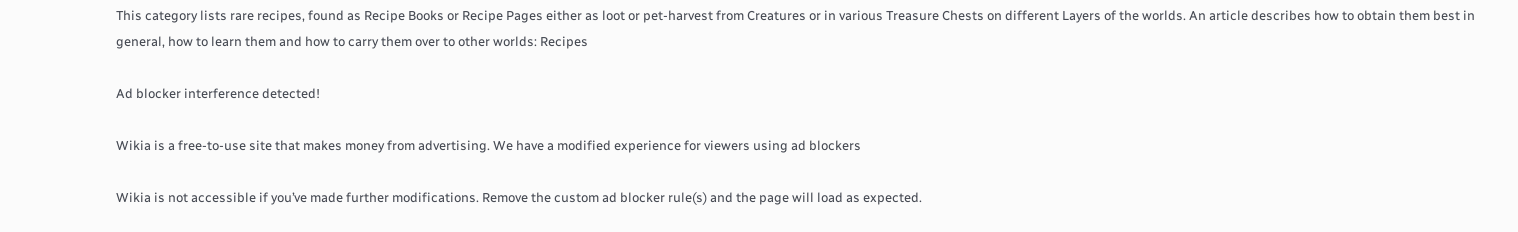This category lists rare recipes, found as Recipe Books or Recipe Pages either as loot or pet-harvest from Creatures or in various Treasure Chests on different Layers of the worlds. An article describes how to obtain them best in general, how to learn them and how to carry them over to other worlds: Recipes

Ad blocker interference detected!

Wikia is a free-to-use site that makes money from advertising. We have a modified experience for viewers using ad blockers

Wikia is not accessible if you’ve made further modifications. Remove the custom ad blocker rule(s) and the page will load as expected.